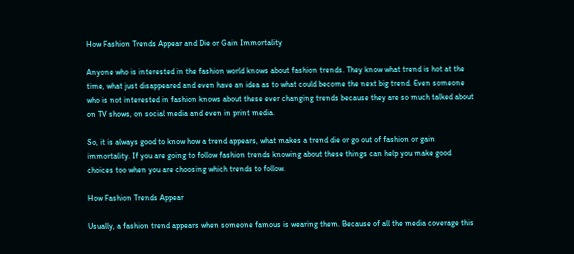How Fashion Trends Appear and Die or Gain Immortality

Anyone who is interested in the fashion world knows about fashion trends. They know what trend is hot at the time, what just disappeared and even have an idea as to what could become the next big trend. Even someone who is not interested in fashion knows about these ever changing trends because they are so much talked about on TV shows, on social media and even in print media.

So, it is always good to know how a trend appears, what makes a trend die or go out of fashion or gain immortality. If you are going to follow fashion trends knowing about these things can help you make good choices too when you are choosing which trends to follow.

How Fashion Trends Appear

Usually, a fashion trend appears when someone famous is wearing them. Because of all the media coverage this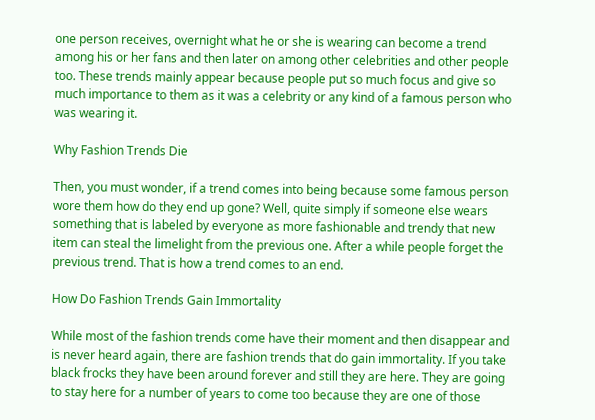one person receives, overnight what he or she is wearing can become a trend among his or her fans and then later on among other celebrities and other people too. These trends mainly appear because people put so much focus and give so much importance to them as it was a celebrity or any kind of a famous person who was wearing it.

Why Fashion Trends Die

Then, you must wonder, if a trend comes into being because some famous person wore them how do they end up gone? Well, quite simply if someone else wears something that is labeled by everyone as more fashionable and trendy that new item can steal the limelight from the previous one. After a while people forget the previous trend. That is how a trend comes to an end.

How Do Fashion Trends Gain Immortality

While most of the fashion trends come have their moment and then disappear and is never heard again, there are fashion trends that do gain immortality. If you take black frocks they have been around forever and still they are here. They are going to stay here for a number of years to come too because they are one of those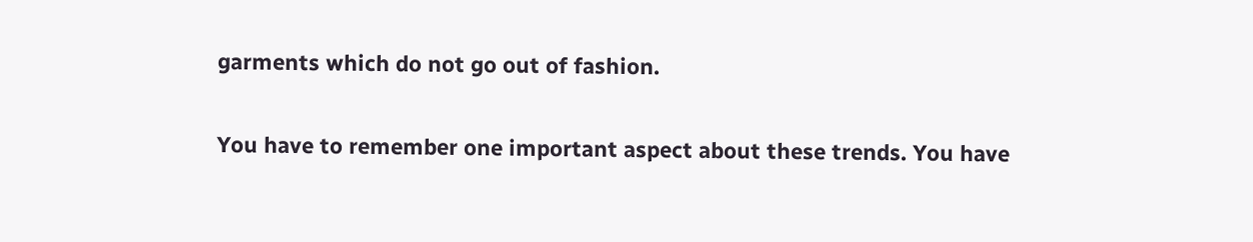garments which do not go out of fashion.

You have to remember one important aspect about these trends. You have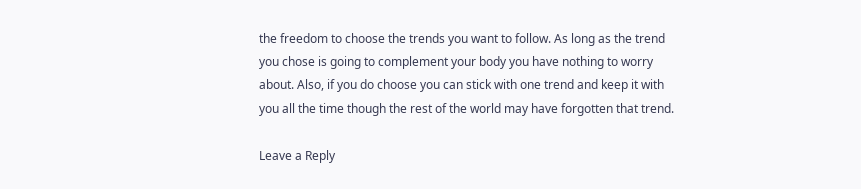the freedom to choose the trends you want to follow. As long as the trend you chose is going to complement your body you have nothing to worry about. Also, if you do choose you can stick with one trend and keep it with you all the time though the rest of the world may have forgotten that trend.

Leave a Reply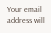Your email address will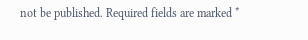not be published. Required fields are marked *